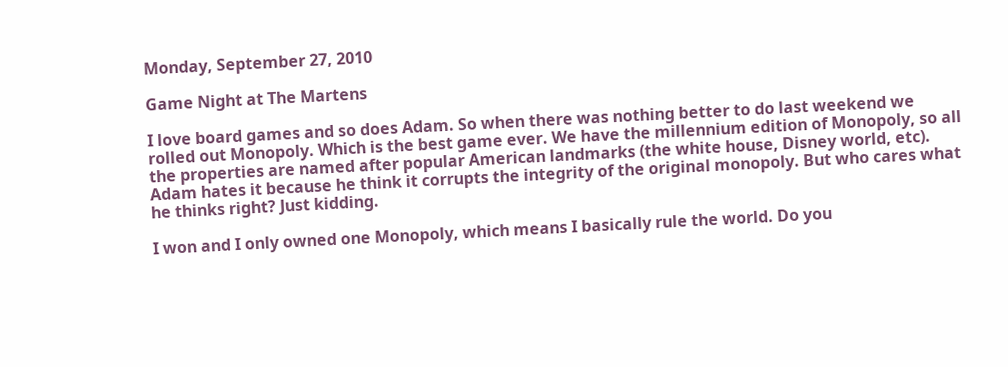Monday, September 27, 2010

Game Night at The Martens

I love board games and so does Adam. So when there was nothing better to do last weekend we rolled out Monopoly. Which is the best game ever. We have the millennium edition of Monopoly, so all the properties are named after popular American landmarks (the white house, Disney world, etc). Adam hates it because he think it corrupts the integrity of the original monopoly. But who cares what he thinks right? Just kidding.

I won and I only owned one Monopoly, which means I basically rule the world. Do you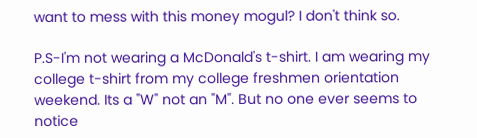want to mess with this money mogul? I don't think so.

P.S-I'm not wearing a McDonald's t-shirt. I am wearing my college t-shirt from my college freshmen orientation weekend. Its a "W" not an "M". But no one ever seems to notice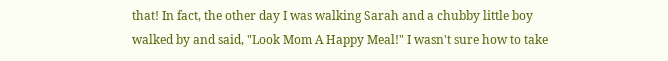that! In fact, the other day I was walking Sarah and a chubby little boy walked by and said, "Look Mom A Happy Meal!" I wasn't sure how to take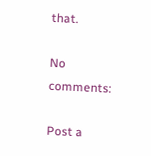that.

No comments:

Post a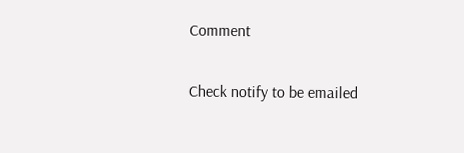Comment

Check notify to be emailed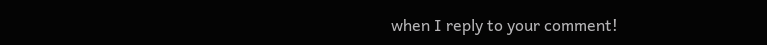when I reply to your comment!